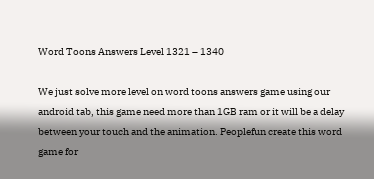Word Toons Answers Level 1321 – 1340

We just solve more level on word toons answers game using our android tab, this game need more than 1GB ram or it will be a delay between your touch and the animation. Peoplefun create this word game for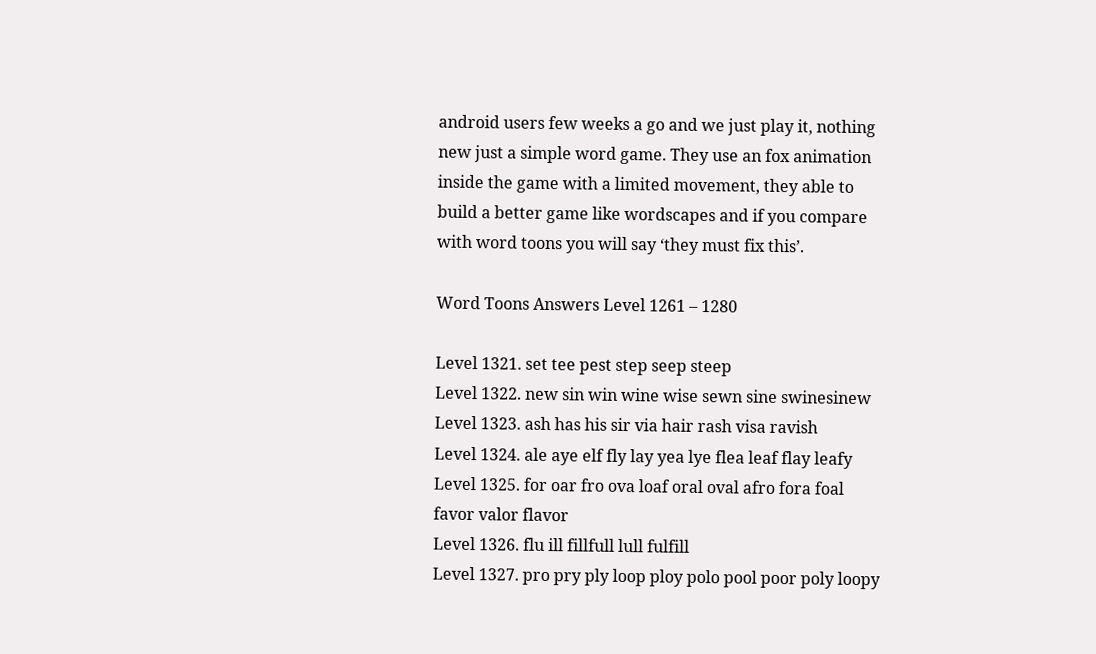android users few weeks a go and we just play it, nothing new just a simple word game. They use an fox animation inside the game with a limited movement, they able to build a better game like wordscapes and if you compare with word toons you will say ‘they must fix this’.

Word Toons Answers Level 1261 – 1280

Level 1321. set tee pest step seep steep
Level 1322. new sin win wine wise sewn sine swinesinew
Level 1323. ash has his sir via hair rash visa ravish
Level 1324. ale aye elf fly lay yea lye flea leaf flay leafy
Level 1325. for oar fro ova loaf oral oval afro fora foal favor valor flavor
Level 1326. flu ill fillfull lull fulfill
Level 1327. pro pry ply loop ploy polo pool poor poly loopy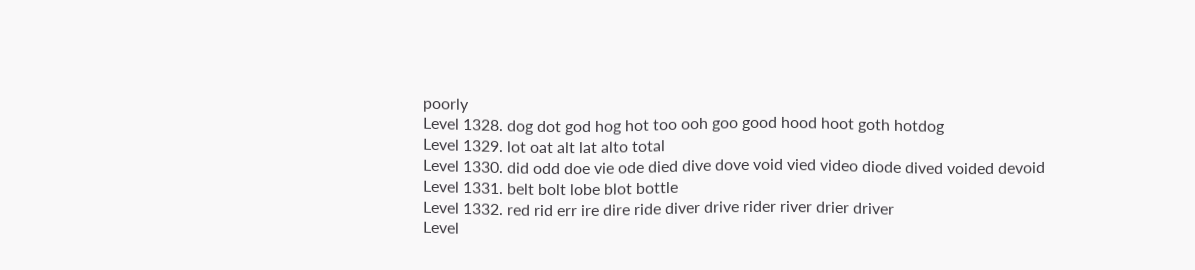poorly
Level 1328. dog dot god hog hot too ooh goo good hood hoot goth hotdog
Level 1329. lot oat alt lat alto total
Level 1330. did odd doe vie ode died dive dove void vied video diode dived voided devoid
Level 1331. belt bolt lobe blot bottle
Level 1332. red rid err ire dire ride diver drive rider river drier driver
Level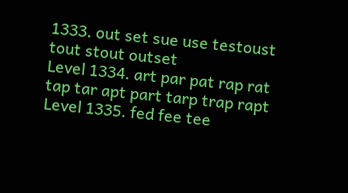1333. out set sue use testoust tout stout outset
Level 1334. art par pat rap rat tap tar apt part tarp trap rapt
Level 1335. fed fee tee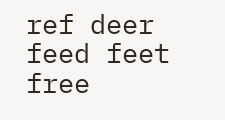ref deer feed feet free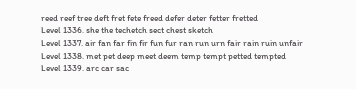reed reef tree deft fret fete freed defer deter fetter fretted
Level 1336. she the techetch sect chest sketch
Level 1337. air fan far fin fir fun fur ran run urn fair rain ruin unfair
Level 1338. met pet deep meet deem temp tempt petted tempted
Level 1339. arc car sac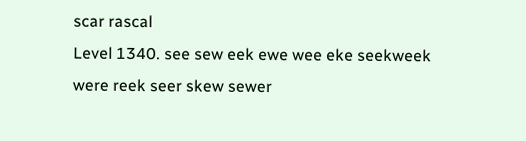scar rascal
Level 1340. see sew eek ewe wee eke seekweek were reek seer skew sewer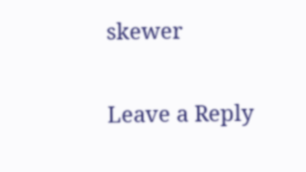skewer

Leave a Reply